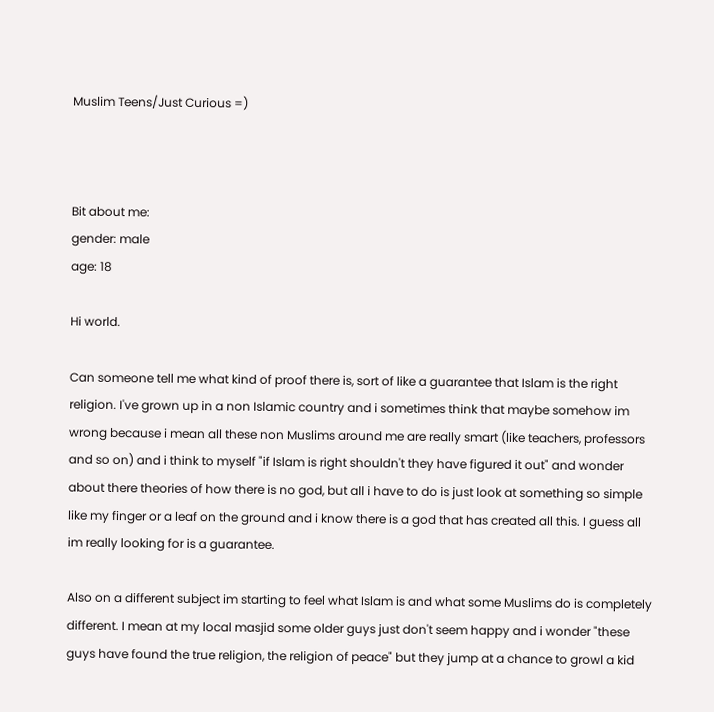Muslim Teens/Just Curious =)



Bit about me:
gender: male
age: 18

Hi world.

Can someone tell me what kind of proof there is, sort of like a guarantee that Islam is the right religion. I've grown up in a non Islamic country and i sometimes think that maybe somehow im wrong because i mean all these non Muslims around me are really smart (like teachers, professors and so on) and i think to myself "if Islam is right shouldn't they have figured it out" and wonder about there theories of how there is no god, but all i have to do is just look at something so simple like my finger or a leaf on the ground and i know there is a god that has created all this. I guess all im really looking for is a guarantee.

Also on a different subject im starting to feel what Islam is and what some Muslims do is completely different. I mean at my local masjid some older guys just don't seem happy and i wonder "these guys have found the true religion, the religion of peace" but they jump at a chance to growl a kid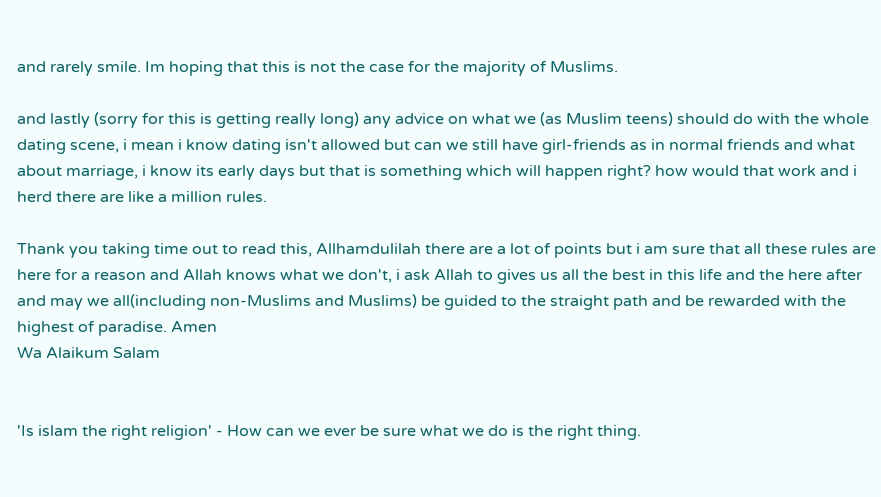and rarely smile. Im hoping that this is not the case for the majority of Muslims.

and lastly (sorry for this is getting really long) any advice on what we (as Muslim teens) should do with the whole dating scene, i mean i know dating isn't allowed but can we still have girl-friends as in normal friends and what about marriage, i know its early days but that is something which will happen right? how would that work and i herd there are like a million rules.

Thank you taking time out to read this, Allhamdulilah there are a lot of points but i am sure that all these rules are here for a reason and Allah knows what we don't, i ask Allah to gives us all the best in this life and the here after and may we all(including non-Muslims and Muslims) be guided to the straight path and be rewarded with the highest of paradise. Amen
Wa Alaikum Salam


'Is islam the right religion' - How can we ever be sure what we do is the right thing.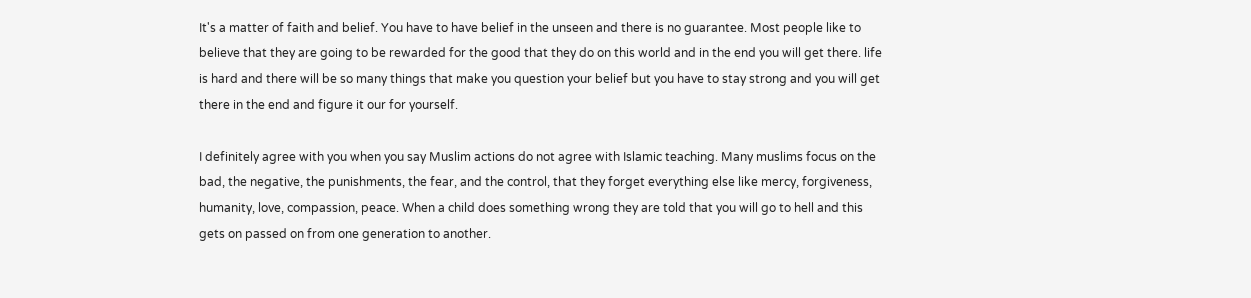It's a matter of faith and belief. You have to have belief in the unseen and there is no guarantee. Most people like to believe that they are going to be rewarded for the good that they do on this world and in the end you will get there. life is hard and there will be so many things that make you question your belief but you have to stay strong and you will get there in the end and figure it our for yourself.

I definitely agree with you when you say Muslim actions do not agree with Islamic teaching. Many muslims focus on the bad, the negative, the punishments, the fear, and the control, that they forget everything else like mercy, forgiveness, humanity, love, compassion, peace. When a child does something wrong they are told that you will go to hell and this gets on passed on from one generation to another.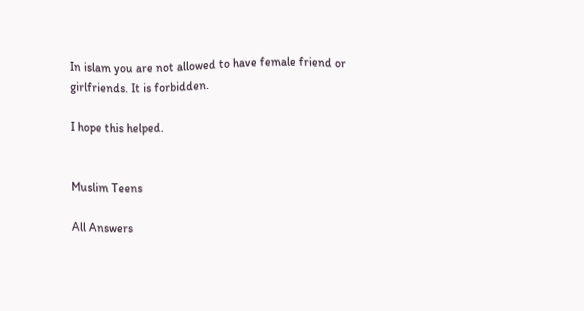In islam you are not allowed to have female friend or girlfriends. It is forbidden.

I hope this helped.


Muslim Teens

All Answers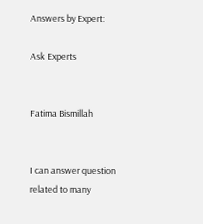Answers by Expert:

Ask Experts


Fatima Bismillah


I can answer question related to many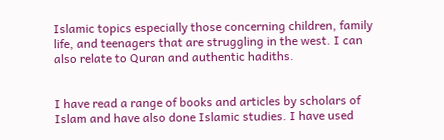Islamic topics especially those concerning children, family life, and teenagers that are struggling in the west. I can also relate to Quran and authentic hadiths.


I have read a range of books and articles by scholars of Islam and have also done Islamic studies. I have used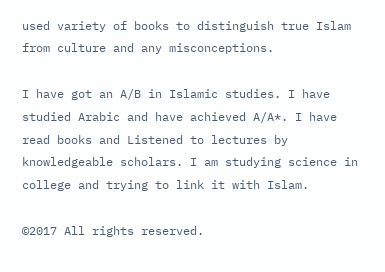used variety of books to distinguish true Islam from culture and any misconceptions.

I have got an A/B in Islamic studies. I have studied Arabic and have achieved A/A*. I have read books and Listened to lectures by knowledgeable scholars. I am studying science in college and trying to link it with Islam.

©2017 All rights reserved.